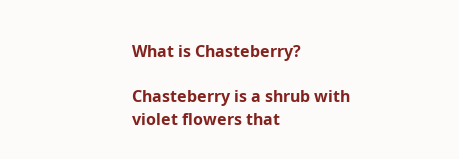What is Chasteberry?

Chasteberry is a shrub with violet flowers that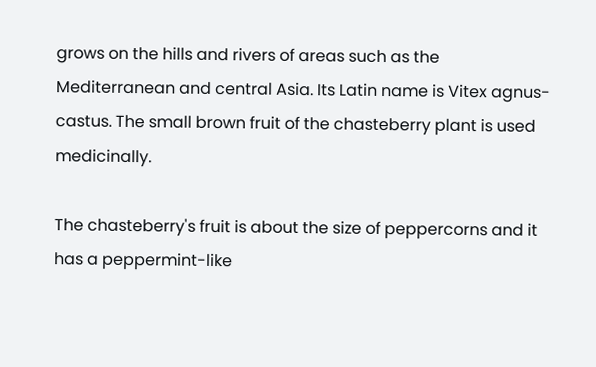grows on the hills and rivers of areas such as the Mediterranean and central Asia. Its Latin name is Vitex agnus-castus. The small brown fruit of the chasteberry plant is used medicinally.

The chasteberry's fruit is about the size of peppercorns and it has a peppermint-like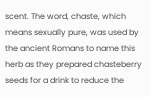scent. The word, chaste, which means sexually pure, was used by the ancient Romans to name this herb as they prepared chasteberry seeds for a drink to reduce the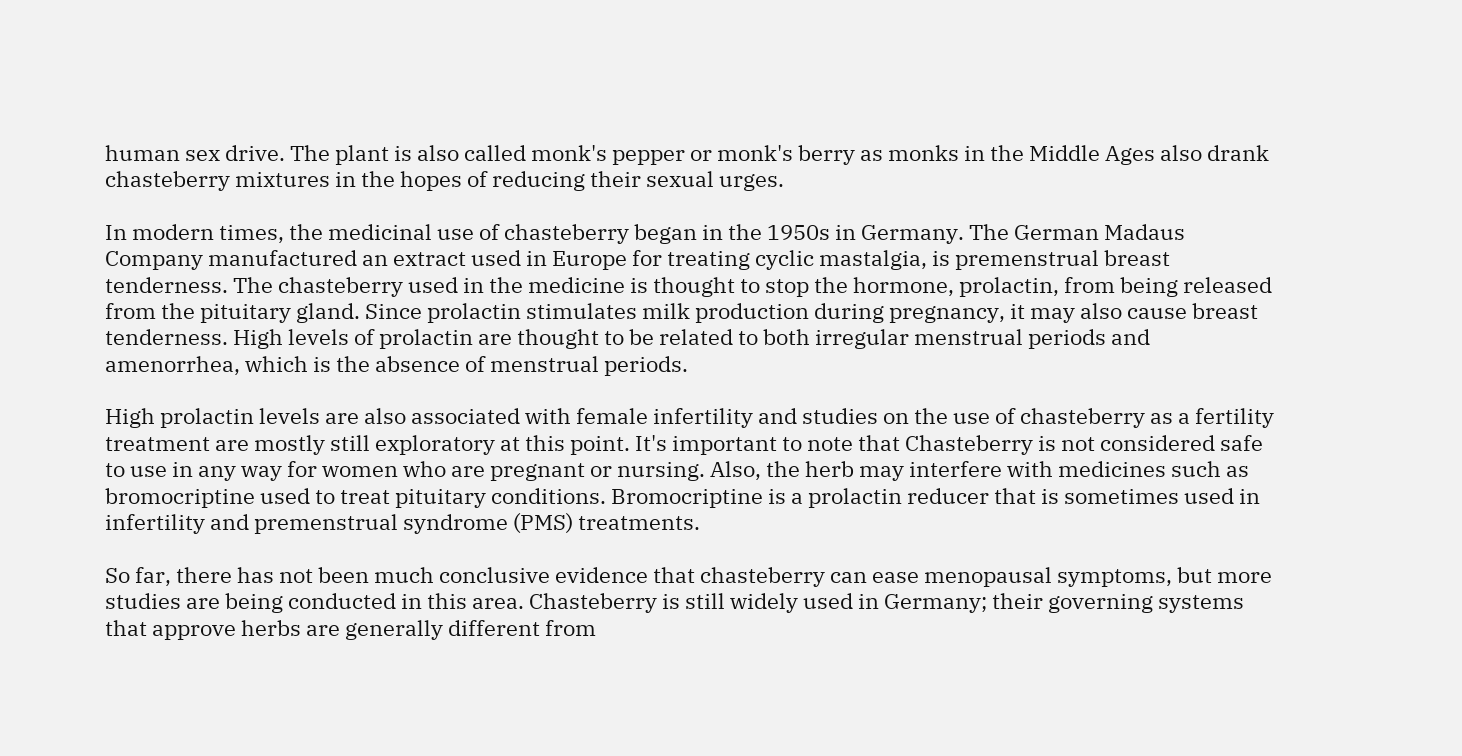human sex drive. The plant is also called monk's pepper or monk's berry as monks in the Middle Ages also drank chasteberry mixtures in the hopes of reducing their sexual urges.

In modern times, the medicinal use of chasteberry began in the 1950s in Germany. The German Madaus Company manufactured an extract used in Europe for treating cyclic mastalgia, is premenstrual breast tenderness. The chasteberry used in the medicine is thought to stop the hormone, prolactin, from being released from the pituitary gland. Since prolactin stimulates milk production during pregnancy, it may also cause breast tenderness. High levels of prolactin are thought to be related to both irregular menstrual periods and amenorrhea, which is the absence of menstrual periods.

High prolactin levels are also associated with female infertility and studies on the use of chasteberry as a fertility treatment are mostly still exploratory at this point. It's important to note that Chasteberry is not considered safe to use in any way for women who are pregnant or nursing. Also, the herb may interfere with medicines such as bromocriptine used to treat pituitary conditions. Bromocriptine is a prolactin reducer that is sometimes used in infertility and premenstrual syndrome (PMS) treatments.

So far, there has not been much conclusive evidence that chasteberry can ease menopausal symptoms, but more studies are being conducted in this area. Chasteberry is still widely used in Germany; their governing systems that approve herbs are generally different from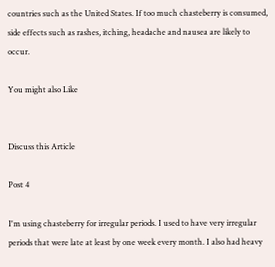countries such as the United States. If too much chasteberry is consumed, side effects such as rashes, itching, headache and nausea are likely to occur.

You might also Like


Discuss this Article

Post 4

I'm using chasteberry for irregular periods. I used to have very irregular periods that were late at least by one week every month. I also had heavy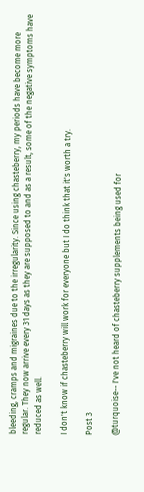bleeding, cramps and migraines due to the irregularity. Since using chasteberry, my periods have become more regular. They now arrive every 31 days as they are supposed to and as a result, some of the negative symptoms have reduced as well.

I don't know if chasteberry will work for everyone but I do think that it's worth a try.

Post 3

@turquoise-- I've not heard of chasteberry supplements being used for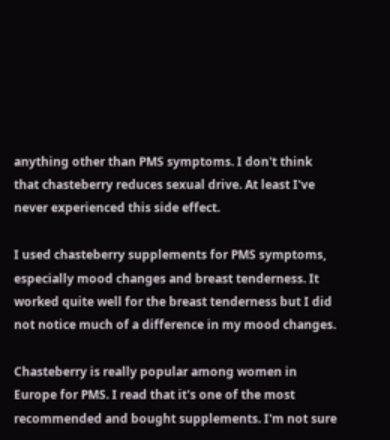anything other than PMS symptoms. I don't think that chasteberry reduces sexual drive. At least I've never experienced this side effect.

I used chasteberry supplements for PMS symptoms, especially mood changes and breast tenderness. It worked quite well for the breast tenderness but I did not notice much of a difference in my mood changes.

Chasteberry is really popular among women in Europe for PMS. I read that it's one of the most recommended and bought supplements. I'm not sure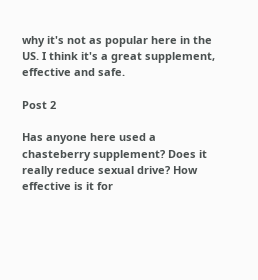why it's not as popular here in the US. I think it's a great supplement, effective and safe.

Post 2

Has anyone here used a chasteberry supplement? Does it really reduce sexual drive? How effective is it for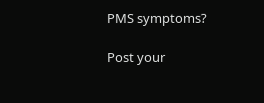PMS symptoms?

Post your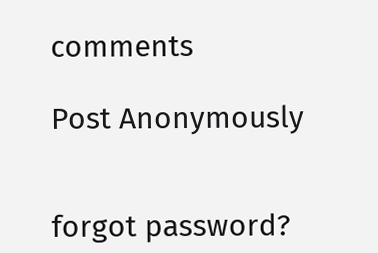comments

Post Anonymously


forgot password?